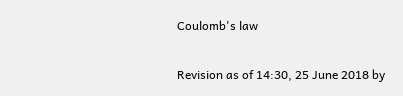Coulomb's law

Revision as of 14:30, 25 June 2018 by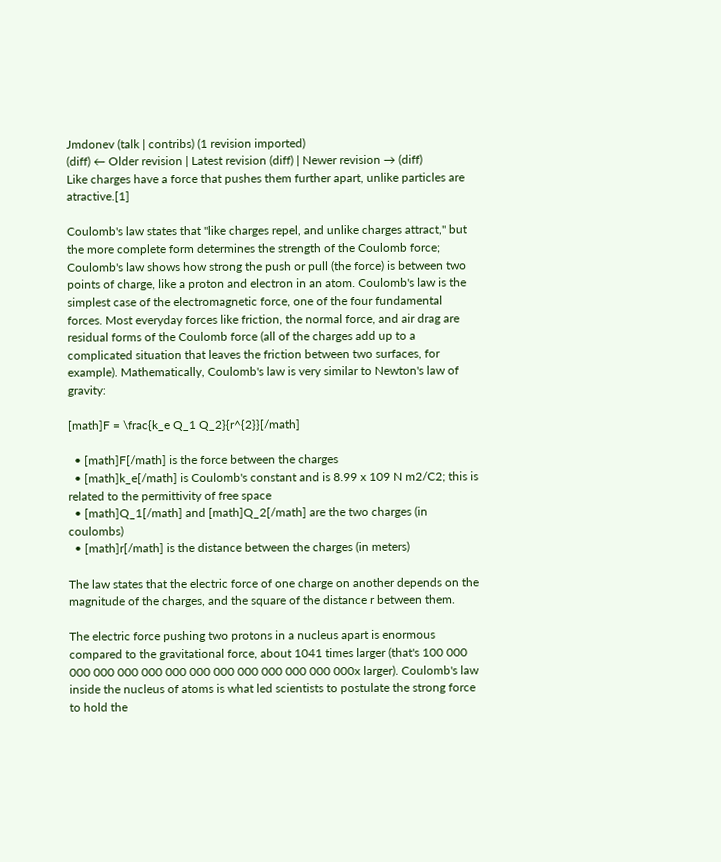Jmdonev (talk | contribs) (1 revision imported)
(diff) ← Older revision | Latest revision (diff) | Newer revision → (diff)
Like charges have a force that pushes them further apart, unlike particles are atractive.[1]

Coulomb's law states that "like charges repel, and unlike charges attract," but the more complete form determines the strength of the Coulomb force; Coulomb's law shows how strong the push or pull (the force) is between two points of charge, like a proton and electron in an atom. Coulomb's law is the simplest case of the electromagnetic force, one of the four fundamental forces. Most everyday forces like friction, the normal force, and air drag are residual forms of the Coulomb force (all of the charges add up to a complicated situation that leaves the friction between two surfaces, for example). Mathematically, Coulomb's law is very similar to Newton's law of gravity:

[math]F = \frac{k_e Q_1 Q_2}{r^{2}}[/math]

  • [math]F[/math] is the force between the charges
  • [math]k_e[/math] is Coulomb's constant and is 8.99 x 109 N m2/C2; this is related to the permittivity of free space
  • [math]Q_1[/math] and [math]Q_2[/math] are the two charges (in coulombs)
  • [math]r[/math] is the distance between the charges (in meters)

The law states that the electric force of one charge on another depends on the magnitude of the charges, and the square of the distance r between them.

The electric force pushing two protons in a nucleus apart is enormous compared to the gravitational force, about 1041 times larger (that's 100 000 000 000 000 000 000 000 000 000 000 000 000 000x larger). Coulomb's law inside the nucleus of atoms is what led scientists to postulate the strong force to hold the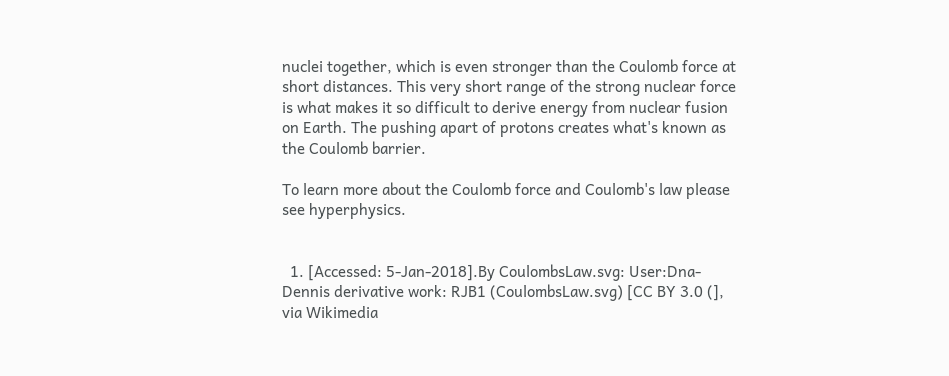nuclei together, which is even stronger than the Coulomb force at short distances. This very short range of the strong nuclear force is what makes it so difficult to derive energy from nuclear fusion on Earth. The pushing apart of protons creates what's known as the Coulomb barrier.

To learn more about the Coulomb force and Coulomb's law please see hyperphysics.


  1. [Accessed: 5-Jan-2018].By CoulombsLaw.svg: User:Dna-Dennis derivative work: RJB1 (CoulombsLaw.svg) [CC BY 3.0 (], via Wikimedia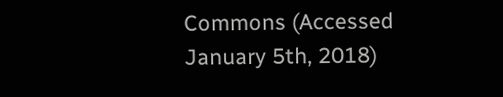Commons (Accessed January 5th, 2018)